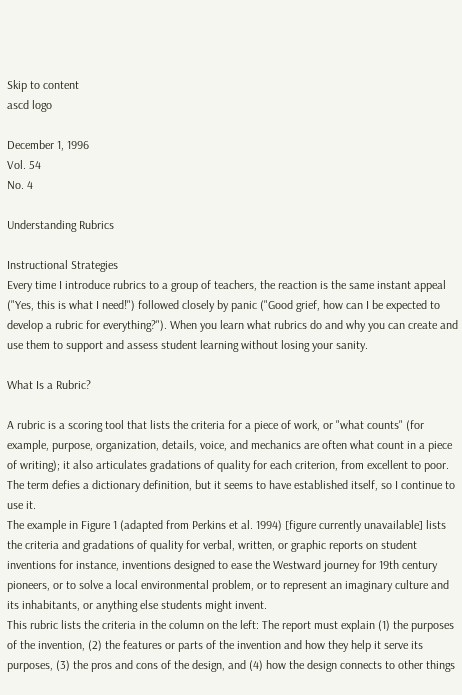Skip to content
ascd logo

December 1, 1996
Vol. 54
No. 4

Understanding Rubrics

Instructional Strategies
Every time I introduce rubrics to a group of teachers, the reaction is the same instant appeal ("Yes, this is what I need!") followed closely by panic ("Good grief, how can I be expected to develop a rubric for everything?"). When you learn what rubrics do and why you can create and use them to support and assess student learning without losing your sanity.

What Is a Rubric?

A rubric is a scoring tool that lists the criteria for a piece of work, or "what counts" (for example, purpose, organization, details, voice, and mechanics are often what count in a piece of writing); it also articulates gradations of quality for each criterion, from excellent to poor. The term defies a dictionary definition, but it seems to have established itself, so I continue to use it.
The example in Figure 1 (adapted from Perkins et al. 1994) [figure currently unavailable] lists the criteria and gradations of quality for verbal, written, or graphic reports on student inventions for instance, inventions designed to ease the Westward journey for 19th century pioneers, or to solve a local environmental problem, or to represent an imaginary culture and its inhabitants, or anything else students might invent.
This rubric lists the criteria in the column on the left: The report must explain (1) the purposes of the invention, (2) the features or parts of the invention and how they help it serve its purposes, (3) the pros and cons of the design, and (4) how the design connects to other things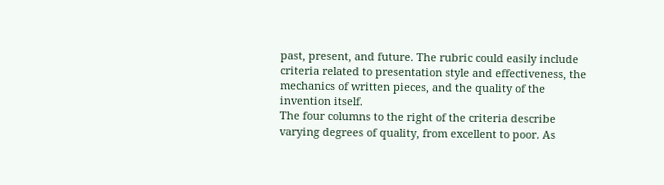past, present, and future. The rubric could easily include criteria related to presentation style and effectiveness, the mechanics of written pieces, and the quality of the invention itself.
The four columns to the right of the criteria describe varying degrees of quality, from excellent to poor. As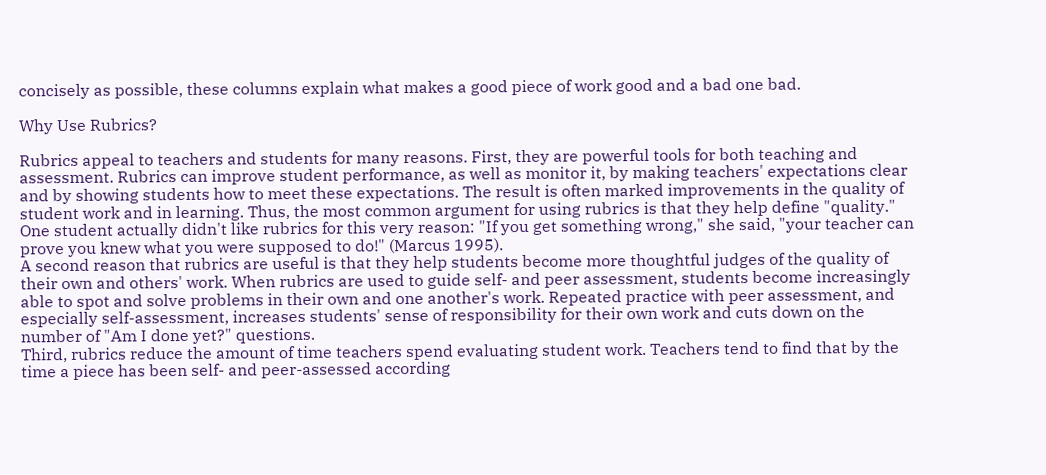concisely as possible, these columns explain what makes a good piece of work good and a bad one bad.

Why Use Rubrics?

Rubrics appeal to teachers and students for many reasons. First, they are powerful tools for both teaching and assessment. Rubrics can improve student performance, as well as monitor it, by making teachers' expectations clear and by showing students how to meet these expectations. The result is often marked improvements in the quality of student work and in learning. Thus, the most common argument for using rubrics is that they help define "quality." One student actually didn't like rubrics for this very reason: "If you get something wrong," she said, "your teacher can prove you knew what you were supposed to do!" (Marcus 1995).
A second reason that rubrics are useful is that they help students become more thoughtful judges of the quality of their own and others' work. When rubrics are used to guide self- and peer assessment, students become increasingly able to spot and solve problems in their own and one another's work. Repeated practice with peer assessment, and especially self-assessment, increases students' sense of responsibility for their own work and cuts down on the number of "Am I done yet?" questions.
Third, rubrics reduce the amount of time teachers spend evaluating student work. Teachers tend to find that by the time a piece has been self- and peer-assessed according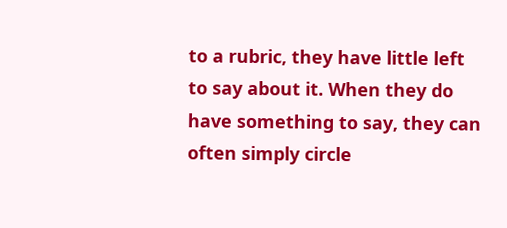to a rubric, they have little left to say about it. When they do have something to say, they can often simply circle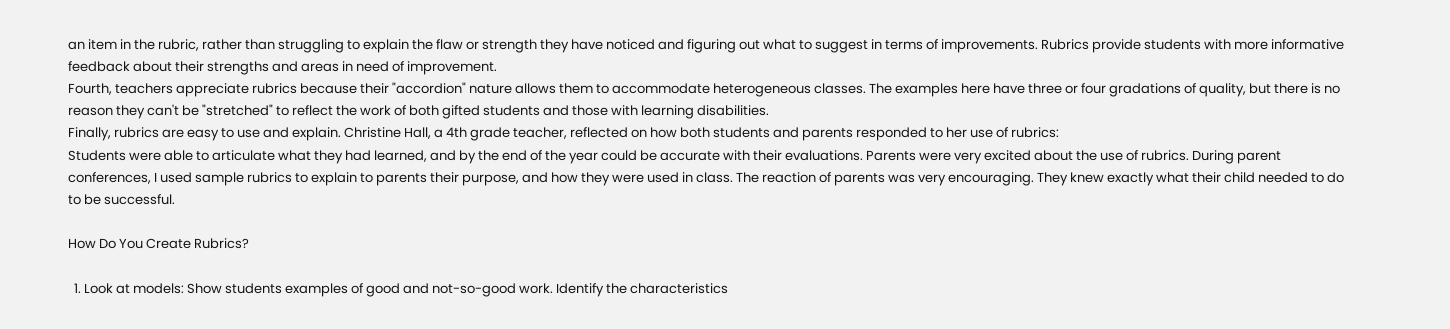an item in the rubric, rather than struggling to explain the flaw or strength they have noticed and figuring out what to suggest in terms of improvements. Rubrics provide students with more informative feedback about their strengths and areas in need of improvement.
Fourth, teachers appreciate rubrics because their "accordion" nature allows them to accommodate heterogeneous classes. The examples here have three or four gradations of quality, but there is no reason they can't be "stretched" to reflect the work of both gifted students and those with learning disabilities.
Finally, rubrics are easy to use and explain. Christine Hall, a 4th grade teacher, reflected on how both students and parents responded to her use of rubrics:
Students were able to articulate what they had learned, and by the end of the year could be accurate with their evaluations. Parents were very excited about the use of rubrics. During parent conferences, I used sample rubrics to explain to parents their purpose, and how they were used in class. The reaction of parents was very encouraging. They knew exactly what their child needed to do to be successful.

How Do You Create Rubrics?

  1. Look at models: Show students examples of good and not-so-good work. Identify the characteristics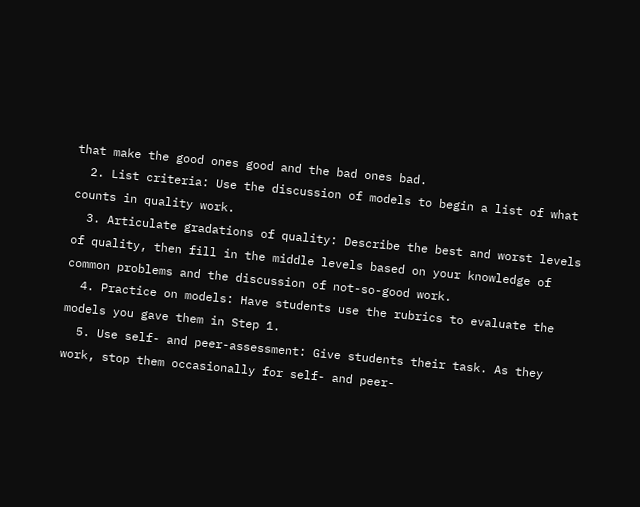that make the good ones good and the bad ones bad.
  2. List criteria: Use the discussion of models to begin a list of what counts in quality work.
  3. Articulate gradations of quality: Describe the best and worst levels of quality, then fill in the middle levels based on your knowledge of common problems and the discussion of not-so-good work.
  4. Practice on models: Have students use the rubrics to evaluate the models you gave them in Step 1.
  5. Use self- and peer-assessment: Give students their task. As they work, stop them occasionally for self- and peer-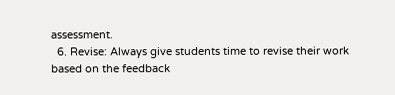assessment.
  6. Revise: Always give students time to revise their work based on the feedback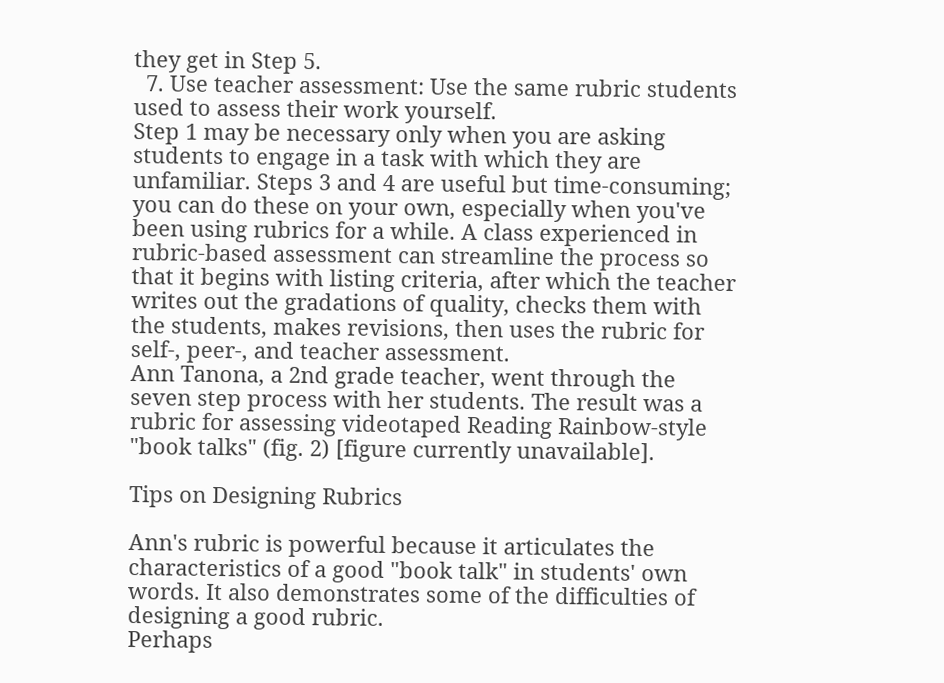they get in Step 5.
  7. Use teacher assessment: Use the same rubric students used to assess their work yourself.
Step 1 may be necessary only when you are asking students to engage in a task with which they are unfamiliar. Steps 3 and 4 are useful but time-consuming; you can do these on your own, especially when you've been using rubrics for a while. A class experienced in rubric-based assessment can streamline the process so that it begins with listing criteria, after which the teacher writes out the gradations of quality, checks them with the students, makes revisions, then uses the rubric for self-, peer-, and teacher assessment.
Ann Tanona, a 2nd grade teacher, went through the seven step process with her students. The result was a rubric for assessing videotaped Reading Rainbow-style "book talks" (fig. 2) [figure currently unavailable].

Tips on Designing Rubrics

Ann's rubric is powerful because it articulates the characteristics of a good "book talk" in students' own words. It also demonstrates some of the difficulties of designing a good rubric.
Perhaps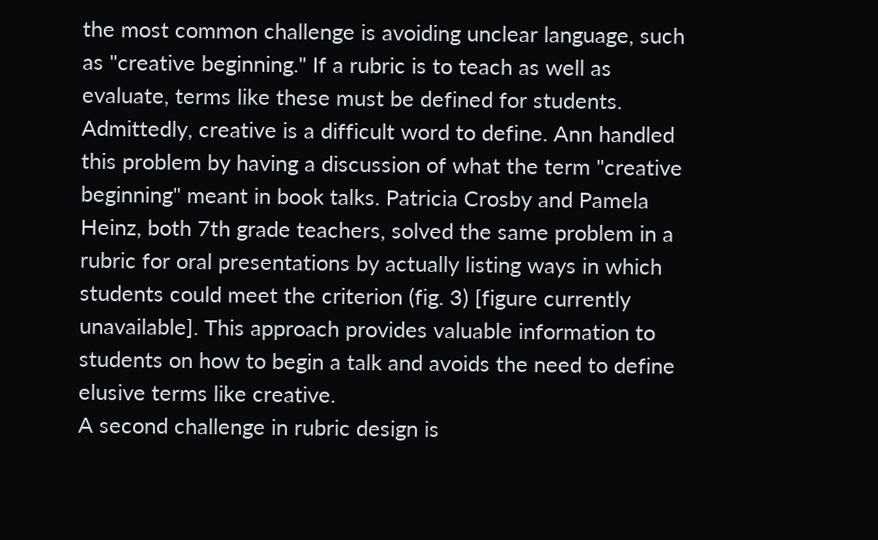the most common challenge is avoiding unclear language, such as "creative beginning." If a rubric is to teach as well as evaluate, terms like these must be defined for students. Admittedly, creative is a difficult word to define. Ann handled this problem by having a discussion of what the term "creative beginning" meant in book talks. Patricia Crosby and Pamela Heinz, both 7th grade teachers, solved the same problem in a rubric for oral presentations by actually listing ways in which students could meet the criterion (fig. 3) [figure currently unavailable]. This approach provides valuable information to students on how to begin a talk and avoids the need to define elusive terms like creative.
A second challenge in rubric design is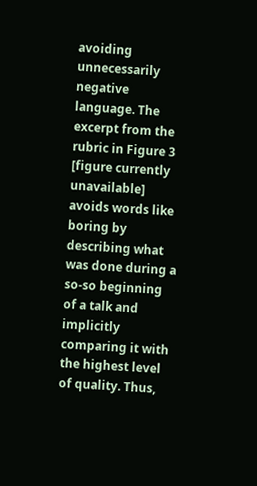avoiding unnecessarily negative language. The excerpt from the rubric in Figure 3 [figure currently unavailable] avoids words like boring by describing what was done during a so-so beginning of a talk and implicitly comparing it with the highest level of quality. Thus,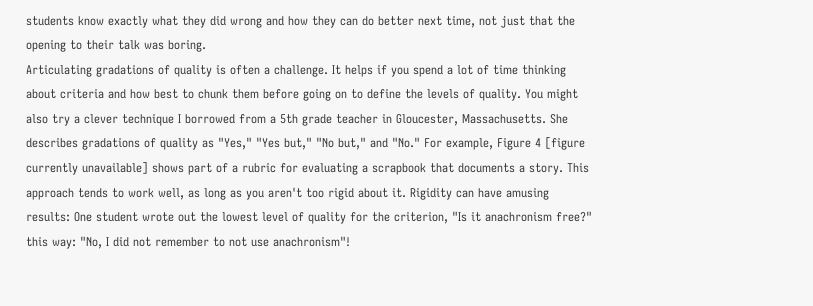students know exactly what they did wrong and how they can do better next time, not just that the opening to their talk was boring.
Articulating gradations of quality is often a challenge. It helps if you spend a lot of time thinking about criteria and how best to chunk them before going on to define the levels of quality. You might also try a clever technique I borrowed from a 5th grade teacher in Gloucester, Massachusetts. She describes gradations of quality as "Yes," "Yes but," "No but," and "No." For example, Figure 4 [figure currently unavailable] shows part of a rubric for evaluating a scrapbook that documents a story. This approach tends to work well, as long as you aren't too rigid about it. Rigidity can have amusing results: One student wrote out the lowest level of quality for the criterion, "Is it anachronism free?" this way: "No, I did not remember to not use anachronism"!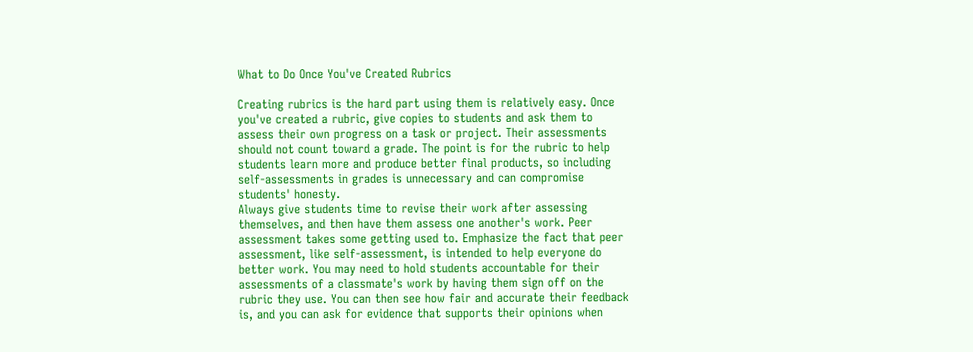What to Do Once You've Created Rubrics

Creating rubrics is the hard part using them is relatively easy. Once you've created a rubric, give copies to students and ask them to assess their own progress on a task or project. Their assessments should not count toward a grade. The point is for the rubric to help students learn more and produce better final products, so including self-assessments in grades is unnecessary and can compromise students' honesty.
Always give students time to revise their work after assessing themselves, and then have them assess one another's work. Peer assessment takes some getting used to. Emphasize the fact that peer assessment, like self-assessment, is intended to help everyone do better work. You may need to hold students accountable for their assessments of a classmate's work by having them sign off on the rubric they use. You can then see how fair and accurate their feedback is, and you can ask for evidence that supports their opinions when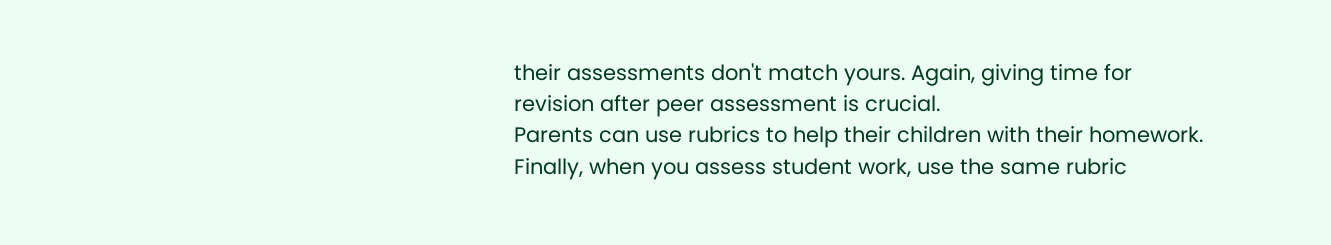their assessments don't match yours. Again, giving time for revision after peer assessment is crucial.
Parents can use rubrics to help their children with their homework. Finally, when you assess student work, use the same rubric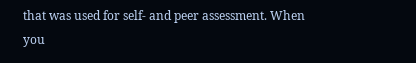that was used for self- and peer assessment. When you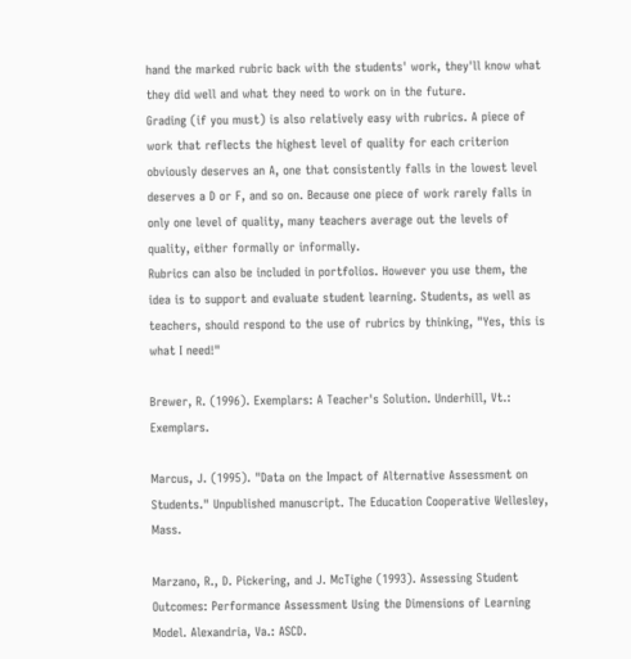hand the marked rubric back with the students' work, they'll know what they did well and what they need to work on in the future.
Grading (if you must) is also relatively easy with rubrics. A piece of work that reflects the highest level of quality for each criterion obviously deserves an A, one that consistently falls in the lowest level deserves a D or F, and so on. Because one piece of work rarely falls in only one level of quality, many teachers average out the levels of quality, either formally or informally.
Rubrics can also be included in portfolios. However you use them, the idea is to support and evaluate student learning. Students, as well as teachers, should respond to the use of rubrics by thinking, "Yes, this is what I need!"

Brewer, R. (1996). Exemplars: A Teacher's Solution. Underhill, Vt.: Exemplars.

Marcus, J. (1995). "Data on the Impact of Alternative Assessment on Students." Unpublished manuscript. The Education Cooperative Wellesley, Mass.

Marzano, R., D. Pickering, and J. McTighe (1993). Assessing Student Outcomes: Performance Assessment Using the Dimensions of Learning Model. Alexandria, Va.: ASCD.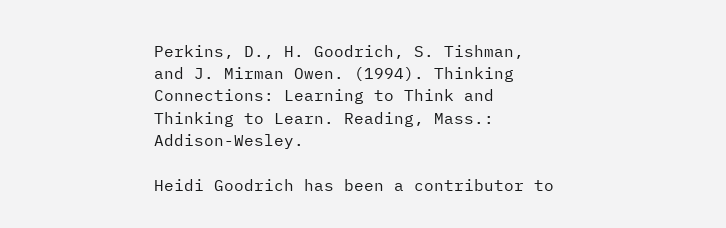Perkins, D., H. Goodrich, S. Tishman, and J. Mirman Owen. (1994). Thinking Connections: Learning to Think and Thinking to Learn. Reading, Mass.: Addison-Wesley.

Heidi Goodrich has been a contributor to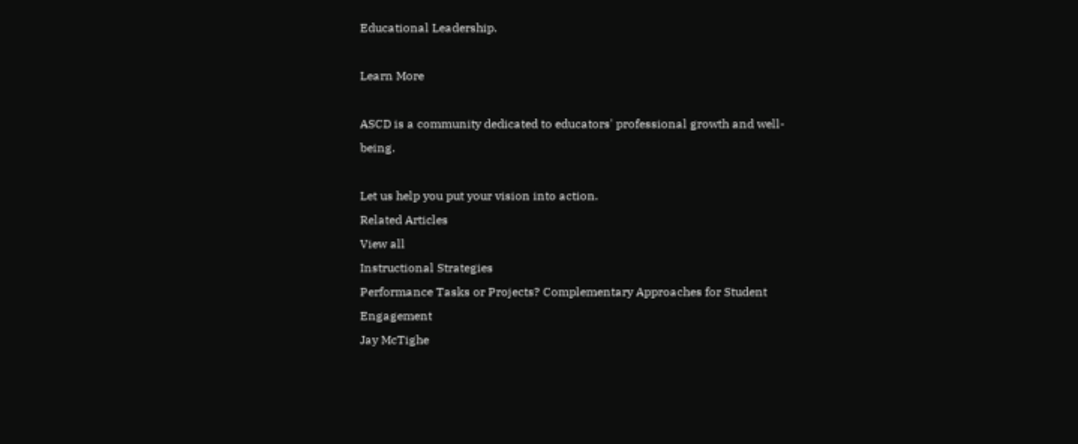Educational Leadership.

Learn More

ASCD is a community dedicated to educators' professional growth and well-being.

Let us help you put your vision into action.
Related Articles
View all
Instructional Strategies
Performance Tasks or Projects? Complementary Approaches for Student Engagement
Jay McTighe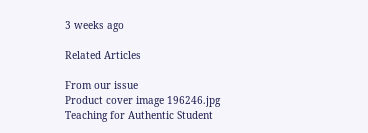3 weeks ago

Related Articles

From our issue
Product cover image 196246.jpg
Teaching for Authentic Student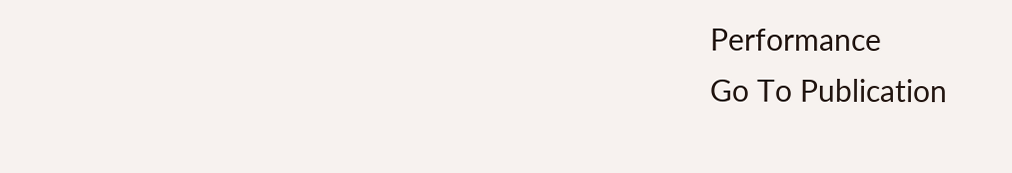Performance
Go To Publication